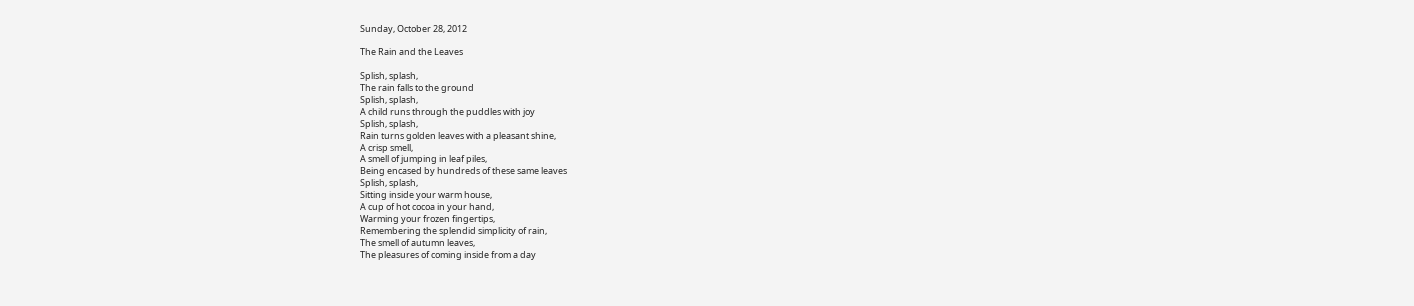Sunday, October 28, 2012

The Rain and the Leaves

Splish, splash,
The rain falls to the ground
Splish, splash,
A child runs through the puddles with joy
Splish, splash,
Rain turns golden leaves with a pleasant shine,
A crisp smell,
A smell of jumping in leaf piles,
Being encased by hundreds of these same leaves
Splish, splash,
Sitting inside your warm house,
A cup of hot cocoa in your hand,
Warming your frozen fingertips,
Remembering the splendid simplicity of rain,
The smell of autumn leaves,
The pleasures of coming inside from a day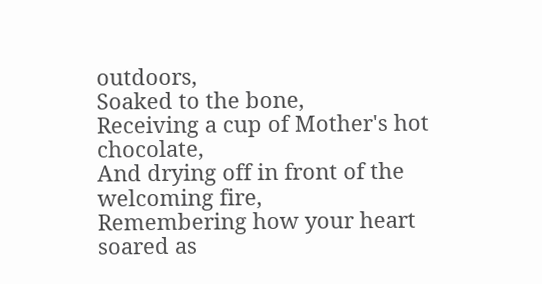outdoors,
Soaked to the bone,
Receiving a cup of Mother's hot chocolate,
And drying off in front of the welcoming fire,
Remembering how your heart soared as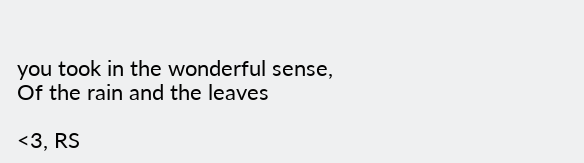you took in the wonderful sense,
Of the rain and the leaves

<3, RS